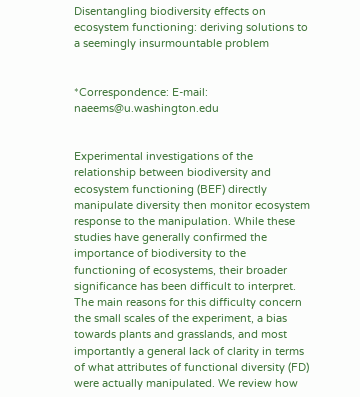Disentangling biodiversity effects on ecosystem functioning: deriving solutions to a seemingly insurmountable problem


*Correspondence: E-mail: naeems@u.washington.edu


Experimental investigations of the relationship between biodiversity and ecosystem functioning (BEF) directly manipulate diversity then monitor ecosystem response to the manipulation. While these studies have generally confirmed the importance of biodiversity to the functioning of ecosystems, their broader significance has been difficult to interpret. The main reasons for this difficulty concern the small scales of the experiment, a bias towards plants and grasslands, and most importantly a general lack of clarity in terms of what attributes of functional diversity (FD) were actually manipulated. We review how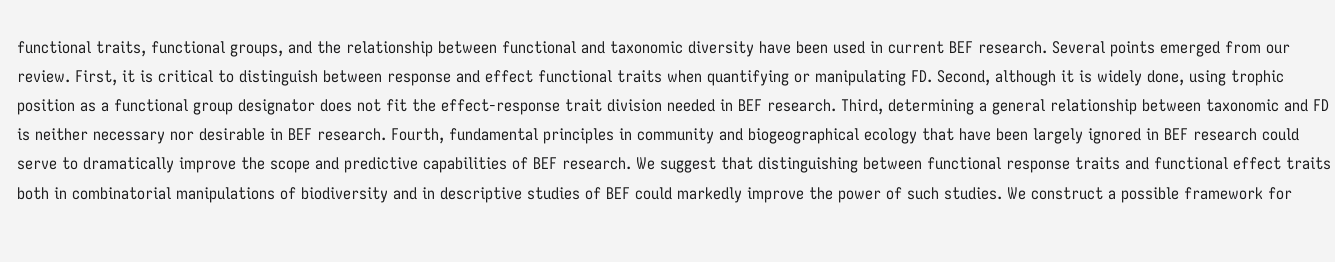functional traits, functional groups, and the relationship between functional and taxonomic diversity have been used in current BEF research. Several points emerged from our review. First, it is critical to distinguish between response and effect functional traits when quantifying or manipulating FD. Second, although it is widely done, using trophic position as a functional group designator does not fit the effect-response trait division needed in BEF research. Third, determining a general relationship between taxonomic and FD is neither necessary nor desirable in BEF research. Fourth, fundamental principles in community and biogeographical ecology that have been largely ignored in BEF research could serve to dramatically improve the scope and predictive capabilities of BEF research. We suggest that distinguishing between functional response traits and functional effect traits both in combinatorial manipulations of biodiversity and in descriptive studies of BEF could markedly improve the power of such studies. We construct a possible framework for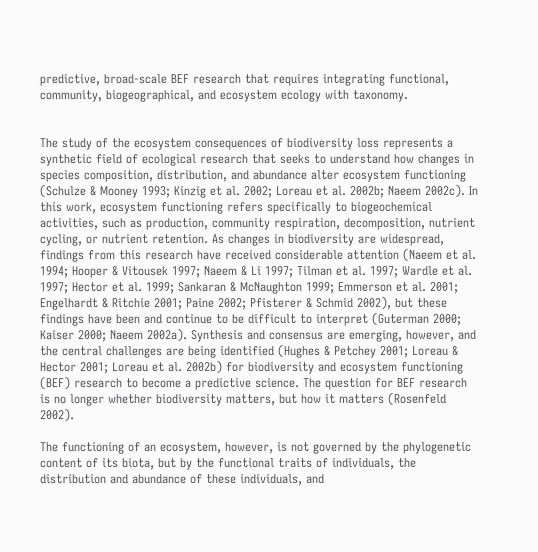predictive, broad-scale BEF research that requires integrating functional, community, biogeographical, and ecosystem ecology with taxonomy.


The study of the ecosystem consequences of biodiversity loss represents a synthetic field of ecological research that seeks to understand how changes in species composition, distribution, and abundance alter ecosystem functioning (Schulze & Mooney 1993; Kinzig et al. 2002; Loreau et al. 2002b; Naeem 2002c). In this work, ecosystem functioning refers specifically to biogeochemical activities, such as production, community respiration, decomposition, nutrient cycling, or nutrient retention. As changes in biodiversity are widespread, findings from this research have received considerable attention (Naeem et al. 1994; Hooper & Vitousek 1997; Naeem & Li 1997; Tilman et al. 1997; Wardle et al. 1997; Hector et al. 1999; Sankaran & McNaughton 1999; Emmerson et al. 2001; Engelhardt & Ritchie 2001; Paine 2002; Pfisterer & Schmid 2002), but these findings have been and continue to be difficult to interpret (Guterman 2000; Kaiser 2000; Naeem 2002a). Synthesis and consensus are emerging, however, and the central challenges are being identified (Hughes & Petchey 2001; Loreau & Hector 2001; Loreau et al. 2002b) for biodiversity and ecosystem functioning (BEF) research to become a predictive science. The question for BEF research is no longer whether biodiversity matters, but how it matters (Rosenfeld 2002).

The functioning of an ecosystem, however, is not governed by the phylogenetic content of its biota, but by the functional traits of individuals, the distribution and abundance of these individuals, and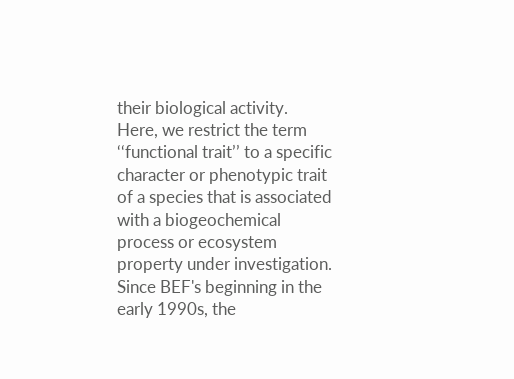their biological activity. Here, we restrict the term ‘‘functional trait’’ to a specific character or phenotypic trait of a species that is associated with a biogeochemical process or ecosystem property under investigation. Since BEF's beginning in the early 1990s, the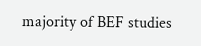majority of BEF studies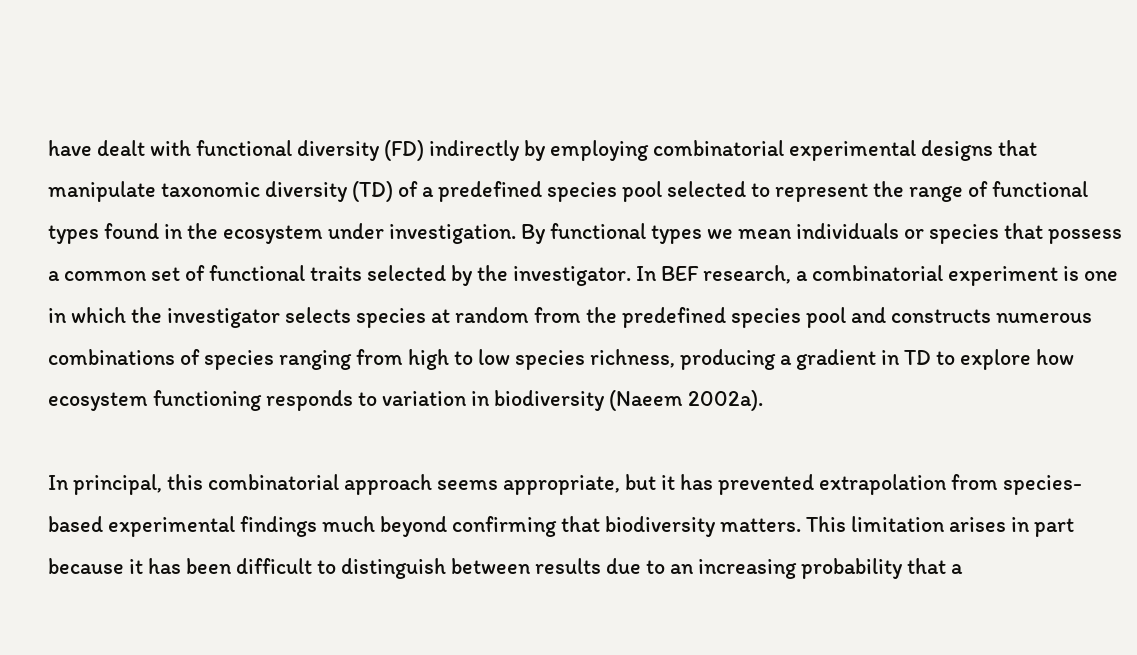have dealt with functional diversity (FD) indirectly by employing combinatorial experimental designs that manipulate taxonomic diversity (TD) of a predefined species pool selected to represent the range of functional types found in the ecosystem under investigation. By functional types we mean individuals or species that possess a common set of functional traits selected by the investigator. In BEF research, a combinatorial experiment is one in which the investigator selects species at random from the predefined species pool and constructs numerous combinations of species ranging from high to low species richness, producing a gradient in TD to explore how ecosystem functioning responds to variation in biodiversity (Naeem 2002a).

In principal, this combinatorial approach seems appropriate, but it has prevented extrapolation from species-based experimental findings much beyond confirming that biodiversity matters. This limitation arises in part because it has been difficult to distinguish between results due to an increasing probability that a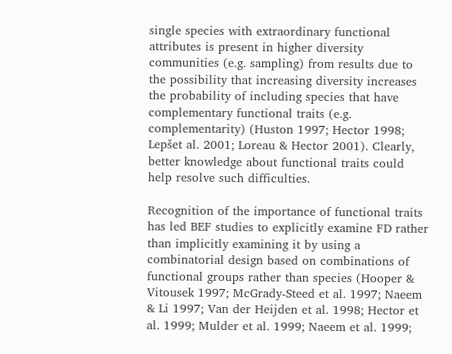single species with extraordinary functional attributes is present in higher diversity communities (e.g. sampling) from results due to the possibility that increasing diversity increases the probability of including species that have complementary functional traits (e.g. complementarity) (Huston 1997; Hector 1998; Lepšet al. 2001; Loreau & Hector 2001). Clearly, better knowledge about functional traits could help resolve such difficulties.

Recognition of the importance of functional traits has led BEF studies to explicitly examine FD rather than implicitly examining it by using a combinatorial design based on combinations of functional groups rather than species (Hooper & Vitousek 1997; McGrady-Steed et al. 1997; Naeem & Li 1997; Van der Heijden et al. 1998; Hector et al. 1999; Mulder et al. 1999; Naeem et al. 1999;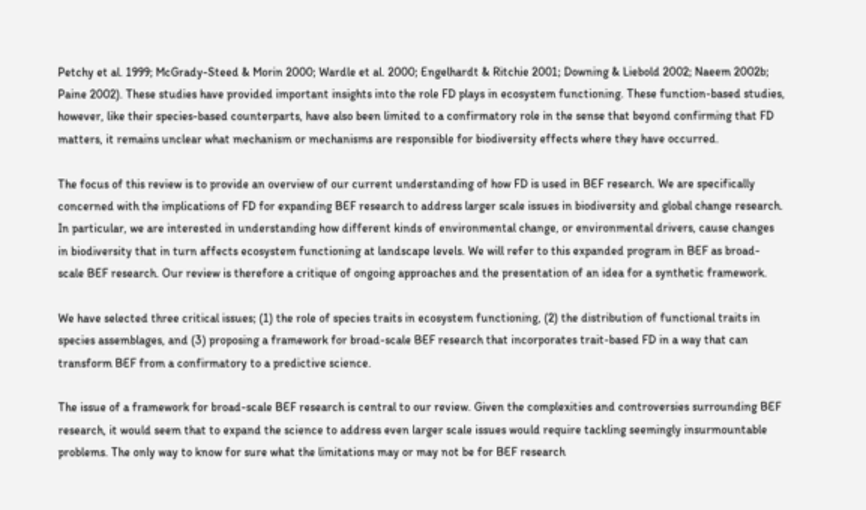Petchy et al. 1999; McGrady-Steed & Morin 2000; Wardle et al. 2000; Engelhardt & Ritchie 2001; Downing & Liebold 2002; Naeem 2002b; Paine 2002). These studies have provided important insights into the role FD plays in ecosystem functioning. These function-based studies, however, like their species-based counterparts, have also been limited to a confirmatory role in the sense that beyond confirming that FD matters, it remains unclear what mechanism or mechanisms are responsible for biodiversity effects where they have occurred.

The focus of this review is to provide an overview of our current understanding of how FD is used in BEF research. We are specifically concerned with the implications of FD for expanding BEF research to address larger scale issues in biodiversity and global change research. In particular, we are interested in understanding how different kinds of environmental change, or environmental drivers, cause changes in biodiversity that in turn affects ecosystem functioning at landscape levels. We will refer to this expanded program in BEF as broad-scale BEF research. Our review is therefore a critique of ongoing approaches and the presentation of an idea for a synthetic framework.

We have selected three critical issues; (1) the role of species traits in ecosystem functioning, (2) the distribution of functional traits in species assemblages, and (3) proposing a framework for broad-scale BEF research that incorporates trait-based FD in a way that can transform BEF from a confirmatory to a predictive science.

The issue of a framework for broad-scale BEF research is central to our review. Given the complexities and controversies surrounding BEF research, it would seem that to expand the science to address even larger scale issues would require tackling seemingly insurmountable problems. The only way to know for sure what the limitations may or may not be for BEF research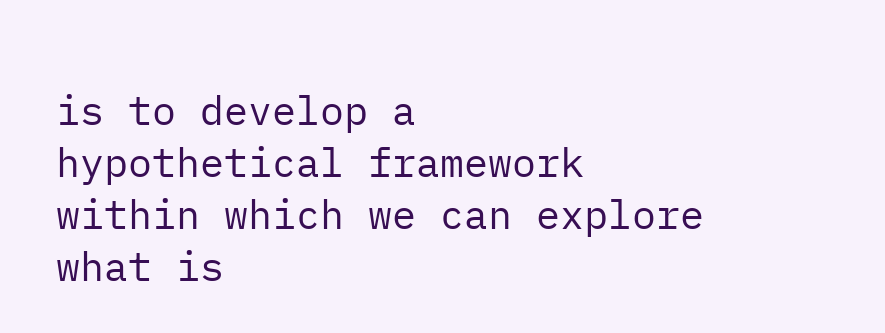is to develop a hypothetical framework within which we can explore what is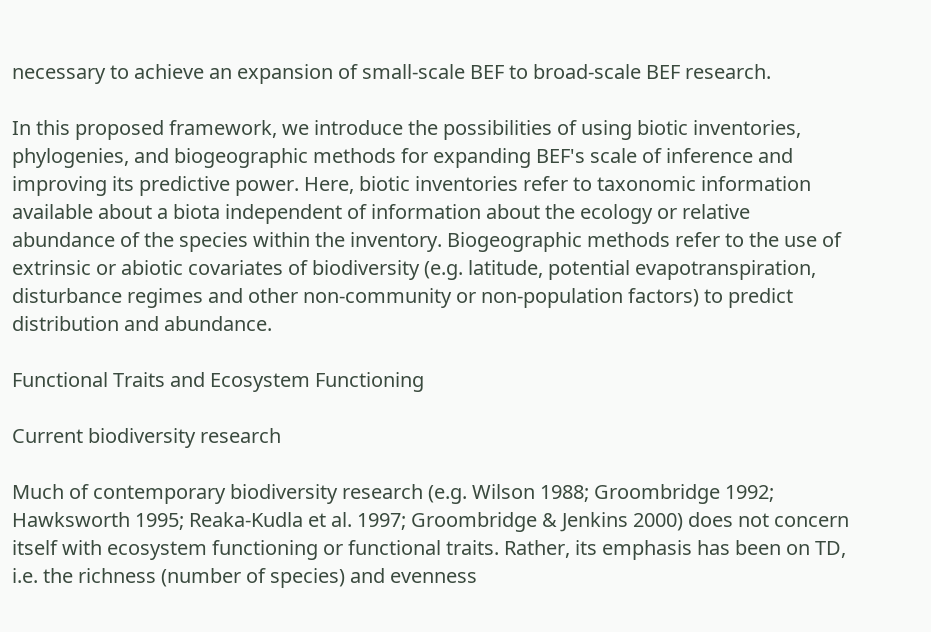necessary to achieve an expansion of small-scale BEF to broad-scale BEF research.

In this proposed framework, we introduce the possibilities of using biotic inventories, phylogenies, and biogeographic methods for expanding BEF's scale of inference and improving its predictive power. Here, biotic inventories refer to taxonomic information available about a biota independent of information about the ecology or relative abundance of the species within the inventory. Biogeographic methods refer to the use of extrinsic or abiotic covariates of biodiversity (e.g. latitude, potential evapotranspiration, disturbance regimes and other non-community or non-population factors) to predict distribution and abundance.

Functional Traits and Ecosystem Functioning

Current biodiversity research

Much of contemporary biodiversity research (e.g. Wilson 1988; Groombridge 1992; Hawksworth 1995; Reaka-Kudla et al. 1997; Groombridge & Jenkins 2000) does not concern itself with ecosystem functioning or functional traits. Rather, its emphasis has been on TD, i.e. the richness (number of species) and evenness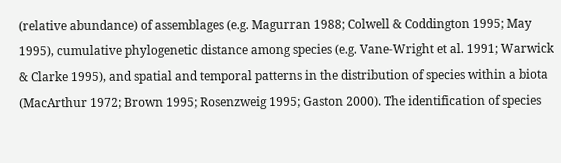(relative abundance) of assemblages (e.g. Magurran 1988; Colwell & Coddington 1995; May 1995), cumulative phylogenetic distance among species (e.g. Vane-Wright et al. 1991; Warwick & Clarke 1995), and spatial and temporal patterns in the distribution of species within a biota (MacArthur 1972; Brown 1995; Rosenzweig 1995; Gaston 2000). The identification of species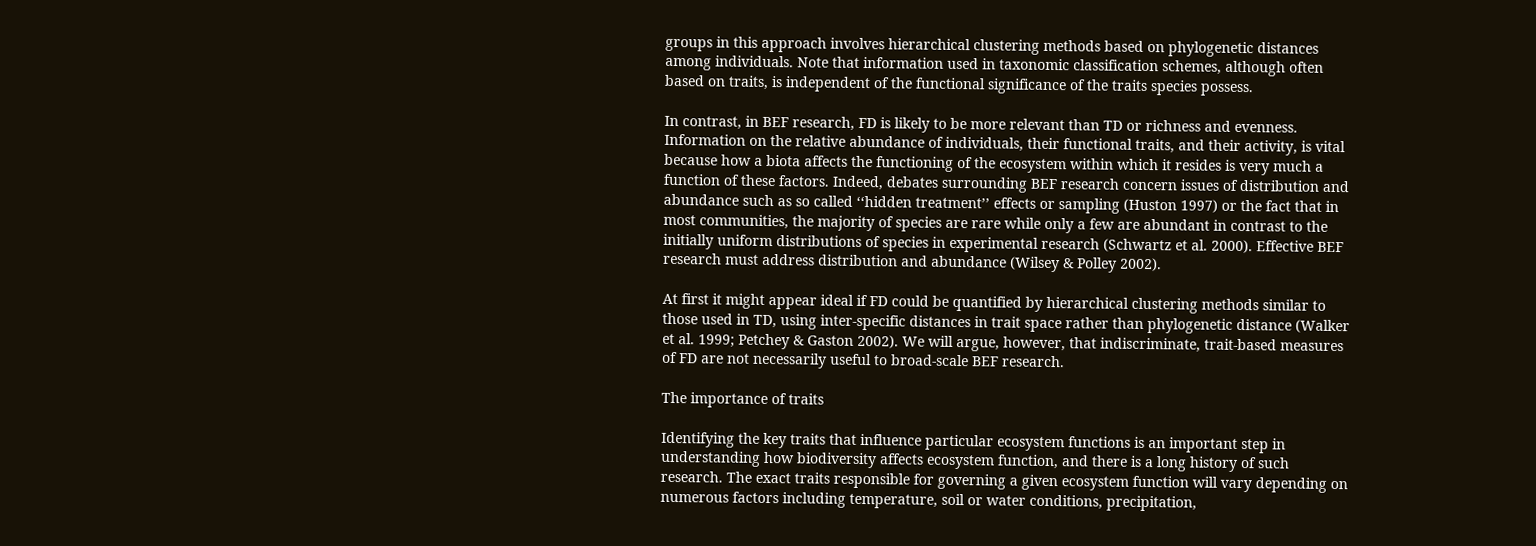groups in this approach involves hierarchical clustering methods based on phylogenetic distances among individuals. Note that information used in taxonomic classification schemes, although often based on traits, is independent of the functional significance of the traits species possess.

In contrast, in BEF research, FD is likely to be more relevant than TD or richness and evenness. Information on the relative abundance of individuals, their functional traits, and their activity, is vital because how a biota affects the functioning of the ecosystem within which it resides is very much a function of these factors. Indeed, debates surrounding BEF research concern issues of distribution and abundance such as so called ‘‘hidden treatment’’ effects or sampling (Huston 1997) or the fact that in most communities, the majority of species are rare while only a few are abundant in contrast to the initially uniform distributions of species in experimental research (Schwartz et al. 2000). Effective BEF research must address distribution and abundance (Wilsey & Polley 2002).

At first it might appear ideal if FD could be quantified by hierarchical clustering methods similar to those used in TD, using inter-specific distances in trait space rather than phylogenetic distance (Walker et al. 1999; Petchey & Gaston 2002). We will argue, however, that indiscriminate, trait-based measures of FD are not necessarily useful to broad-scale BEF research.

The importance of traits

Identifying the key traits that influence particular ecosystem functions is an important step in understanding how biodiversity affects ecosystem function, and there is a long history of such research. The exact traits responsible for governing a given ecosystem function will vary depending on numerous factors including temperature, soil or water conditions, precipitation,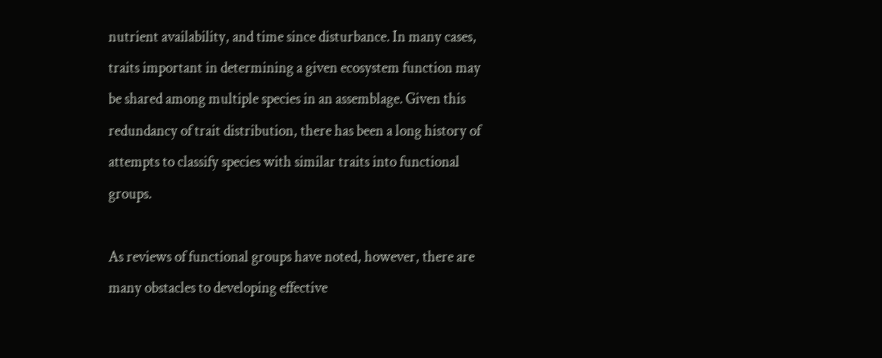nutrient availability, and time since disturbance. In many cases, traits important in determining a given ecosystem function may be shared among multiple species in an assemblage. Given this redundancy of trait distribution, there has been a long history of attempts to classify species with similar traits into functional groups.

As reviews of functional groups have noted, however, there are many obstacles to developing effective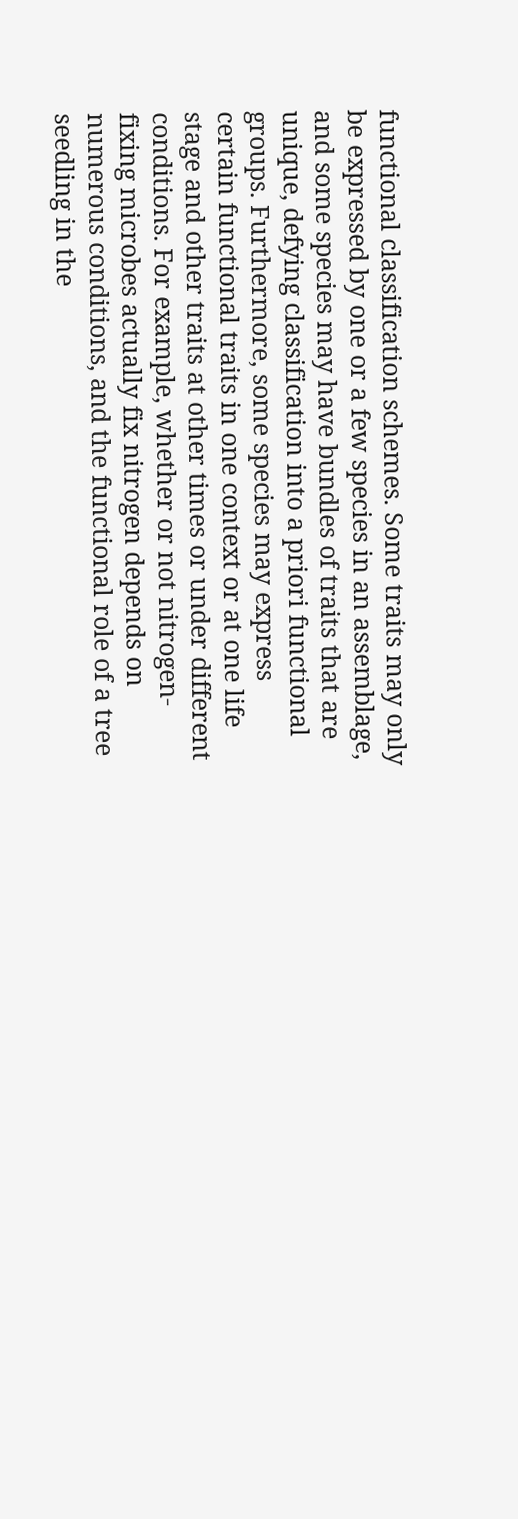functional classification schemes. Some traits may only be expressed by one or a few species in an assemblage, and some species may have bundles of traits that are unique, defying classification into a priori functional groups. Furthermore, some species may express certain functional traits in one context or at one life stage and other traits at other times or under different conditions. For example, whether or not nitrogen-fixing microbes actually fix nitrogen depends on numerous conditions, and the functional role of a tree seedling in the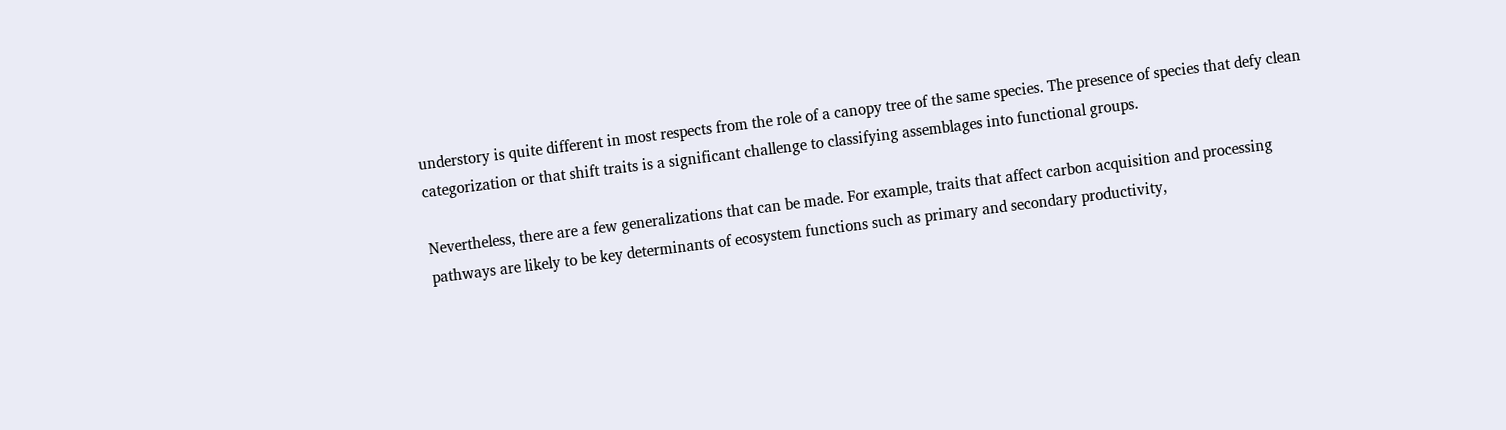understory is quite different in most respects from the role of a canopy tree of the same species. The presence of species that defy clean categorization or that shift traits is a significant challenge to classifying assemblages into functional groups.

Nevertheless, there are a few generalizations that can be made. For example, traits that affect carbon acquisition and processing pathways are likely to be key determinants of ecosystem functions such as primary and secondary productivity,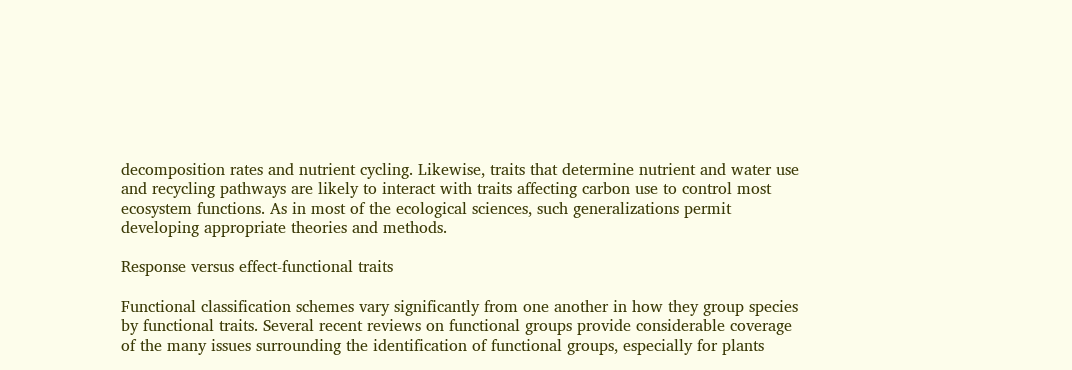decomposition rates and nutrient cycling. Likewise, traits that determine nutrient and water use and recycling pathways are likely to interact with traits affecting carbon use to control most ecosystem functions. As in most of the ecological sciences, such generalizations permit developing appropriate theories and methods.

Response versus effect-functional traits

Functional classification schemes vary significantly from one another in how they group species by functional traits. Several recent reviews on functional groups provide considerable coverage of the many issues surrounding the identification of functional groups, especially for plants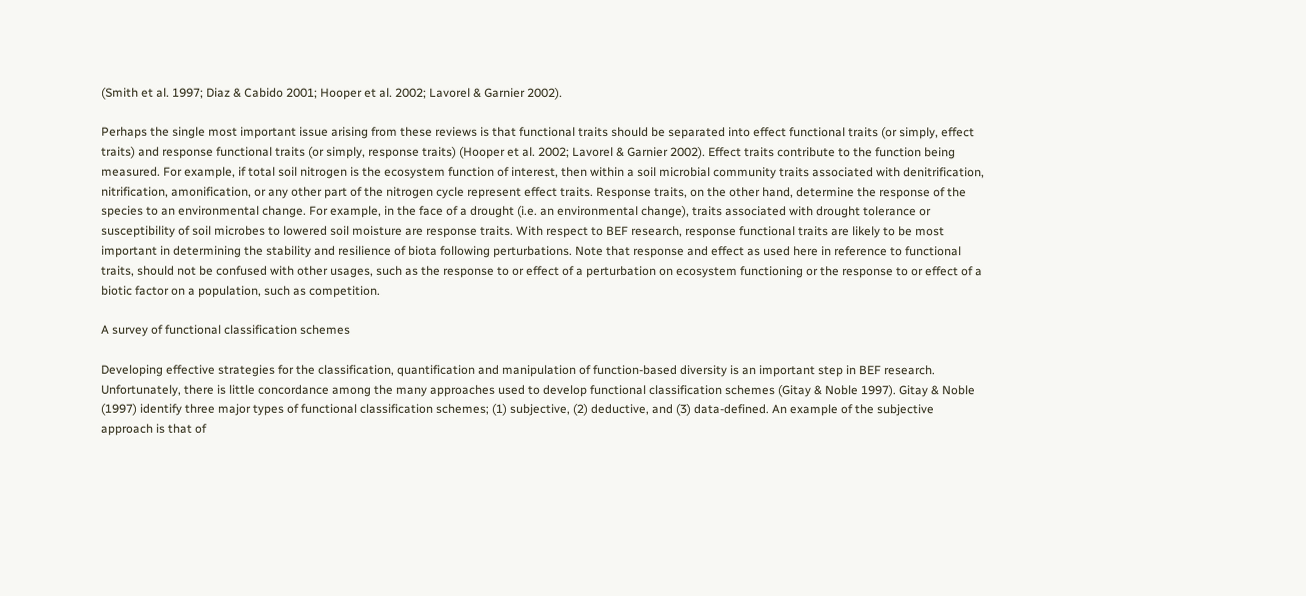(Smith et al. 1997; Diaz & Cabido 2001; Hooper et al. 2002; Lavorel & Garnier 2002).

Perhaps the single most important issue arising from these reviews is that functional traits should be separated into effect functional traits (or simply, effect traits) and response functional traits (or simply, response traits) (Hooper et al. 2002; Lavorel & Garnier 2002). Effect traits contribute to the function being measured. For example, if total soil nitrogen is the ecosystem function of interest, then within a soil microbial community traits associated with denitrification, nitrification, amonification, or any other part of the nitrogen cycle represent effect traits. Response traits, on the other hand, determine the response of the species to an environmental change. For example, in the face of a drought (i.e. an environmental change), traits associated with drought tolerance or susceptibility of soil microbes to lowered soil moisture are response traits. With respect to BEF research, response functional traits are likely to be most important in determining the stability and resilience of biota following perturbations. Note that response and effect as used here in reference to functional traits, should not be confused with other usages, such as the response to or effect of a perturbation on ecosystem functioning or the response to or effect of a biotic factor on a population, such as competition.

A survey of functional classification schemes

Developing effective strategies for the classification, quantification and manipulation of function-based diversity is an important step in BEF research. Unfortunately, there is little concordance among the many approaches used to develop functional classification schemes (Gitay & Noble 1997). Gitay & Noble (1997) identify three major types of functional classification schemes; (1) subjective, (2) deductive, and (3) data-defined. An example of the subjective approach is that of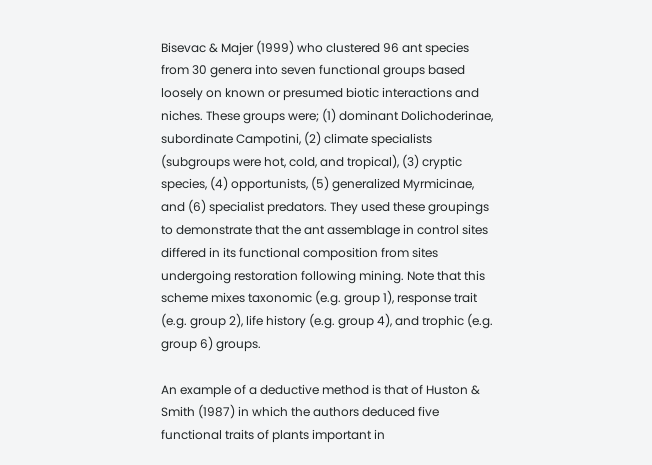Bisevac & Majer (1999) who clustered 96 ant species from 30 genera into seven functional groups based loosely on known or presumed biotic interactions and niches. These groups were; (1) dominant Dolichoderinae, subordinate Campotini, (2) climate specialists (subgroups were hot, cold, and tropical), (3) cryptic species, (4) opportunists, (5) generalized Myrmicinae, and (6) specialist predators. They used these groupings to demonstrate that the ant assemblage in control sites differed in its functional composition from sites undergoing restoration following mining. Note that this scheme mixes taxonomic (e.g. group 1), response trait (e.g. group 2), life history (e.g. group 4), and trophic (e.g. group 6) groups.

An example of a deductive method is that of Huston & Smith (1987) in which the authors deduced five functional traits of plants important in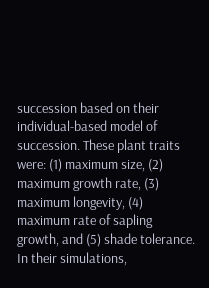succession based on their individual-based model of succession. These plant traits were: (1) maximum size, (2) maximum growth rate, (3) maximum longevity, (4) maximum rate of sapling growth, and (5) shade tolerance. In their simulations,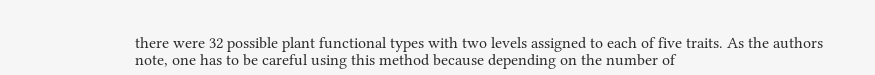there were 32 possible plant functional types with two levels assigned to each of five traits. As the authors note, one has to be careful using this method because depending on the number of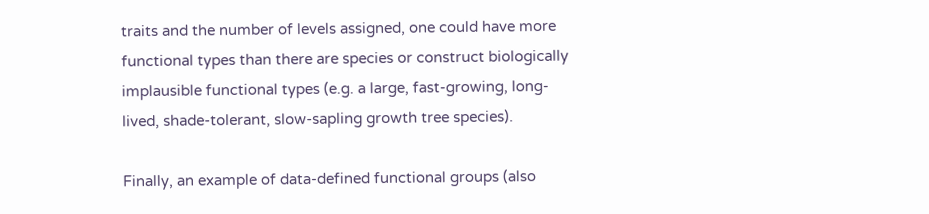traits and the number of levels assigned, one could have more functional types than there are species or construct biologically implausible functional types (e.g. a large, fast-growing, long-lived, shade-tolerant, slow-sapling growth tree species).

Finally, an example of data-defined functional groups (also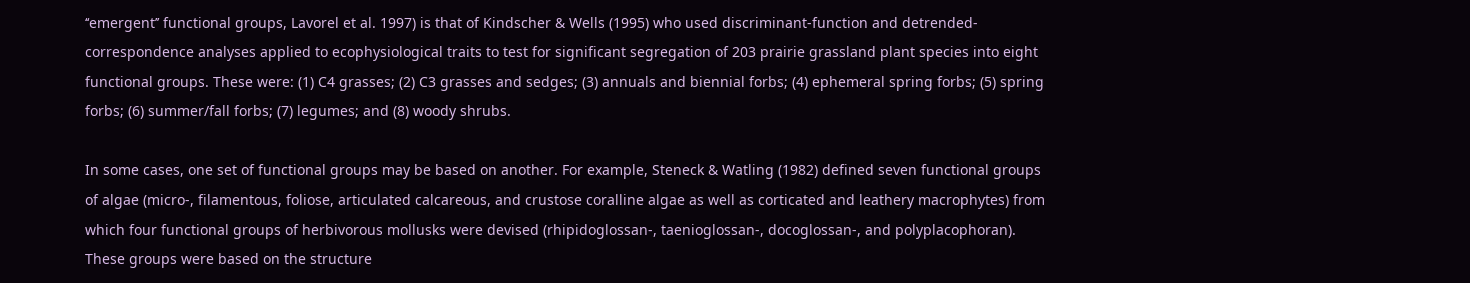‘‘emergent’’ functional groups, Lavorel et al. 1997) is that of Kindscher & Wells (1995) who used discriminant-function and detrended-correspondence analyses applied to ecophysiological traits to test for significant segregation of 203 prairie grassland plant species into eight functional groups. These were: (1) C4 grasses; (2) C3 grasses and sedges; (3) annuals and biennial forbs; (4) ephemeral spring forbs; (5) spring forbs; (6) summer/fall forbs; (7) legumes; and (8) woody shrubs.

In some cases, one set of functional groups may be based on another. For example, Steneck & Watling (1982) defined seven functional groups of algae (micro-, filamentous, foliose, articulated calcareous, and crustose coralline algae as well as corticated and leathery macrophytes) from which four functional groups of herbivorous mollusks were devised (rhipidoglossan-, taenioglossan-, docoglossan-, and polyplacophoran). These groups were based on the structure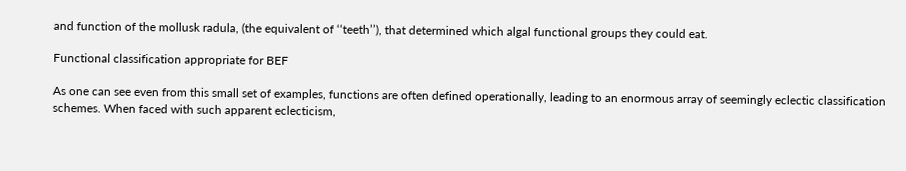and function of the mollusk radula, (the equivalent of ‘‘teeth’’), that determined which algal functional groups they could eat.

Functional classification appropriate for BEF

As one can see even from this small set of examples, functions are often defined operationally, leading to an enormous array of seemingly eclectic classification schemes. When faced with such apparent eclecticism,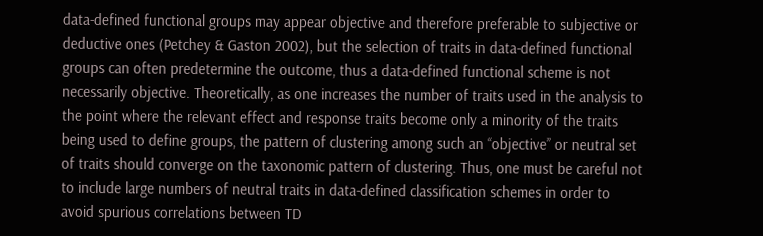data-defined functional groups may appear objective and therefore preferable to subjective or deductive ones (Petchey & Gaston 2002), but the selection of traits in data-defined functional groups can often predetermine the outcome, thus a data-defined functional scheme is not necessarily objective. Theoretically, as one increases the number of traits used in the analysis to the point where the relevant effect and response traits become only a minority of the traits being used to define groups, the pattern of clustering among such an ‘‘objective’’ or neutral set of traits should converge on the taxonomic pattern of clustering. Thus, one must be careful not to include large numbers of neutral traits in data-defined classification schemes in order to avoid spurious correlations between TD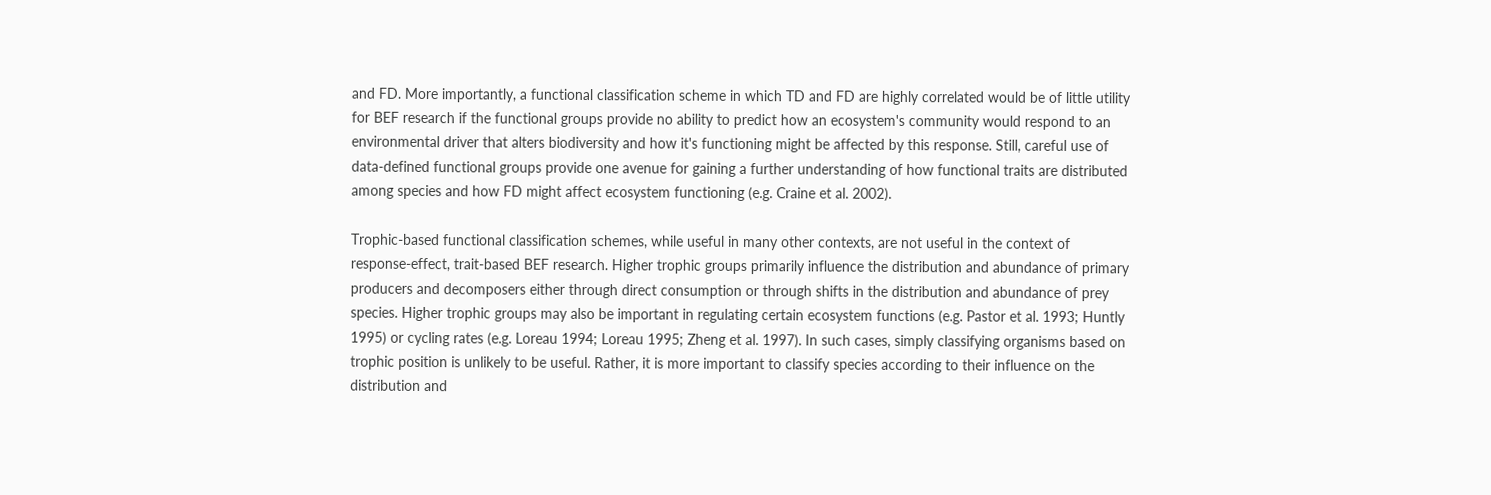and FD. More importantly, a functional classification scheme in which TD and FD are highly correlated would be of little utility for BEF research if the functional groups provide no ability to predict how an ecosystem's community would respond to an environmental driver that alters biodiversity and how it's functioning might be affected by this response. Still, careful use of data-defined functional groups provide one avenue for gaining a further understanding of how functional traits are distributed among species and how FD might affect ecosystem functioning (e.g. Craine et al. 2002).

Trophic-based functional classification schemes, while useful in many other contexts, are not useful in the context of response-effect, trait-based BEF research. Higher trophic groups primarily influence the distribution and abundance of primary producers and decomposers either through direct consumption or through shifts in the distribution and abundance of prey species. Higher trophic groups may also be important in regulating certain ecosystem functions (e.g. Pastor et al. 1993; Huntly 1995) or cycling rates (e.g. Loreau 1994; Loreau 1995; Zheng et al. 1997). In such cases, simply classifying organisms based on trophic position is unlikely to be useful. Rather, it is more important to classify species according to their influence on the distribution and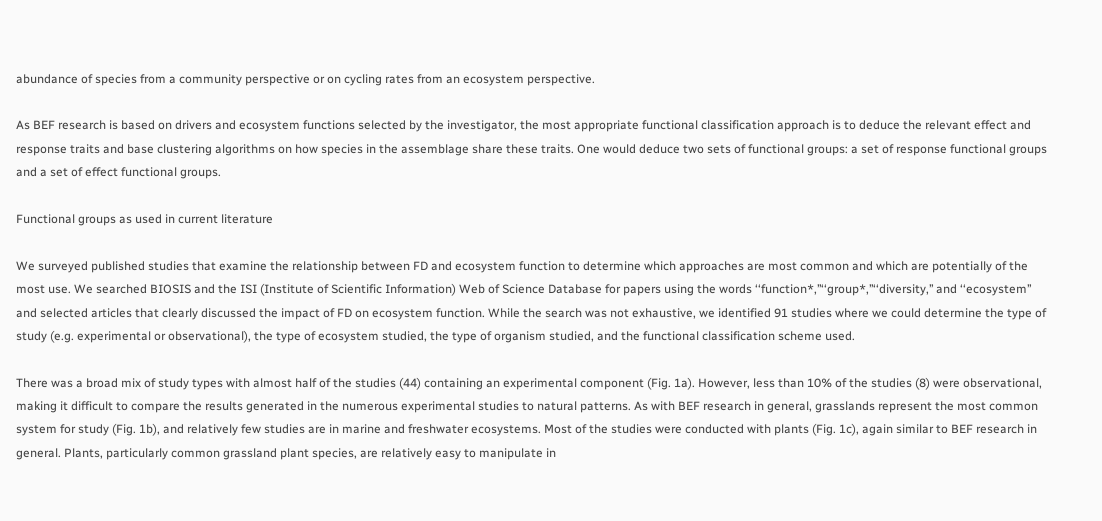abundance of species from a community perspective or on cycling rates from an ecosystem perspective.

As BEF research is based on drivers and ecosystem functions selected by the investigator, the most appropriate functional classification approach is to deduce the relevant effect and response traits and base clustering algorithms on how species in the assemblage share these traits. One would deduce two sets of functional groups: a set of response functional groups and a set of effect functional groups.

Functional groups as used in current literature

We surveyed published studies that examine the relationship between FD and ecosystem function to determine which approaches are most common and which are potentially of the most use. We searched BIOSIS and the ISI (Institute of Scientific Information) Web of Science Database for papers using the words ‘‘function*,’’‘‘group*,’’‘‘diversity,’’ and ‘‘ecosystem’’ and selected articles that clearly discussed the impact of FD on ecosystem function. While the search was not exhaustive, we identified 91 studies where we could determine the type of study (e.g. experimental or observational), the type of ecosystem studied, the type of organism studied, and the functional classification scheme used.

There was a broad mix of study types with almost half of the studies (44) containing an experimental component (Fig. 1a). However, less than 10% of the studies (8) were observational, making it difficult to compare the results generated in the numerous experimental studies to natural patterns. As with BEF research in general, grasslands represent the most common system for study (Fig. 1b), and relatively few studies are in marine and freshwater ecosystems. Most of the studies were conducted with plants (Fig. 1c), again similar to BEF research in general. Plants, particularly common grassland plant species, are relatively easy to manipulate in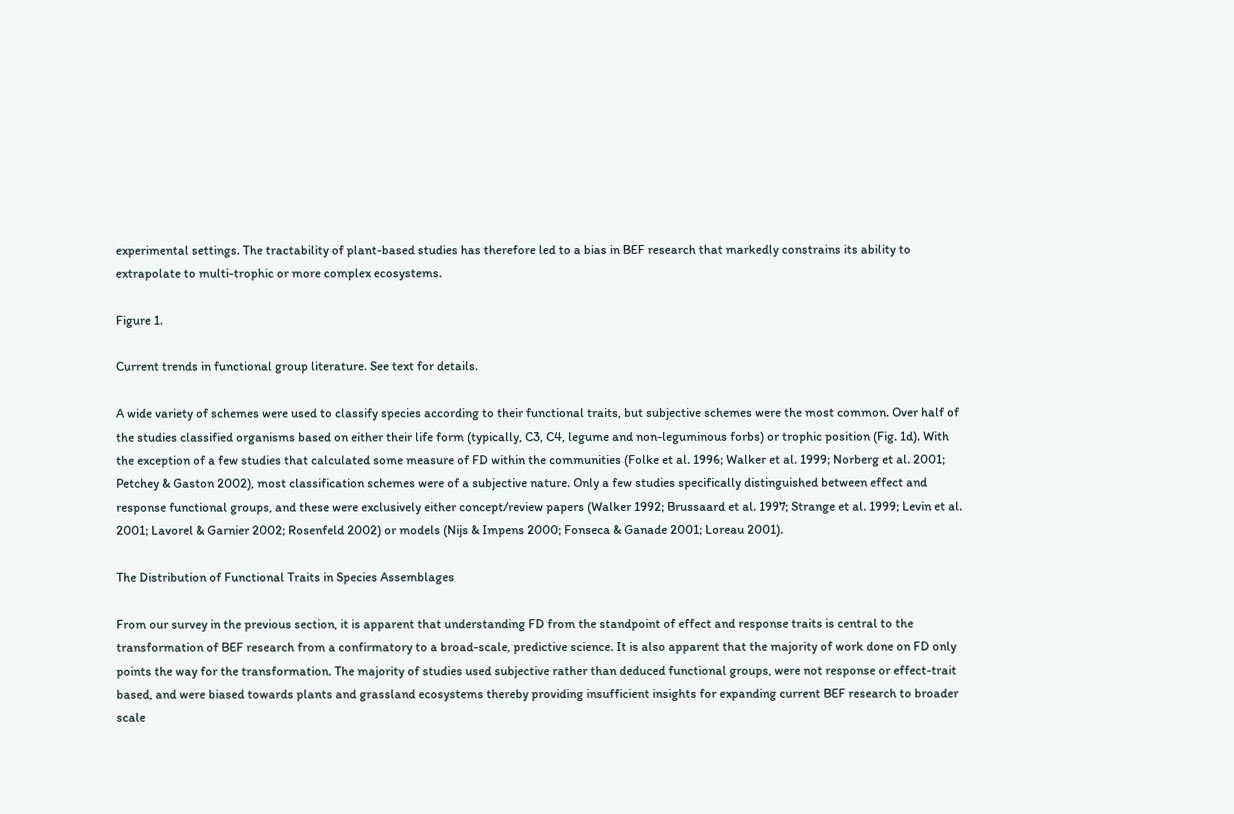experimental settings. The tractability of plant-based studies has therefore led to a bias in BEF research that markedly constrains its ability to extrapolate to multi-trophic or more complex ecosystems.

Figure 1.

Current trends in functional group literature. See text for details.

A wide variety of schemes were used to classify species according to their functional traits, but subjective schemes were the most common. Over half of the studies classified organisms based on either their life form (typically, C3, C4, legume and non-leguminous forbs) or trophic position (Fig. 1d). With the exception of a few studies that calculated some measure of FD within the communities (Folke et al. 1996; Walker et al. 1999; Norberg et al. 2001; Petchey & Gaston 2002), most classification schemes were of a subjective nature. Only a few studies specifically distinguished between effect and response functional groups, and these were exclusively either concept/review papers (Walker 1992; Brussaard et al. 1997; Strange et al. 1999; Levin et al. 2001; Lavorel & Garnier 2002; Rosenfeld 2002) or models (Nijs & Impens 2000; Fonseca & Ganade 2001; Loreau 2001).

The Distribution of Functional Traits in Species Assemblages

From our survey in the previous section, it is apparent that understanding FD from the standpoint of effect and response traits is central to the transformation of BEF research from a confirmatory to a broad-scale, predictive science. It is also apparent that the majority of work done on FD only points the way for the transformation. The majority of studies used subjective rather than deduced functional groups, were not response or effect-trait based, and were biased towards plants and grassland ecosystems thereby providing insufficient insights for expanding current BEF research to broader scale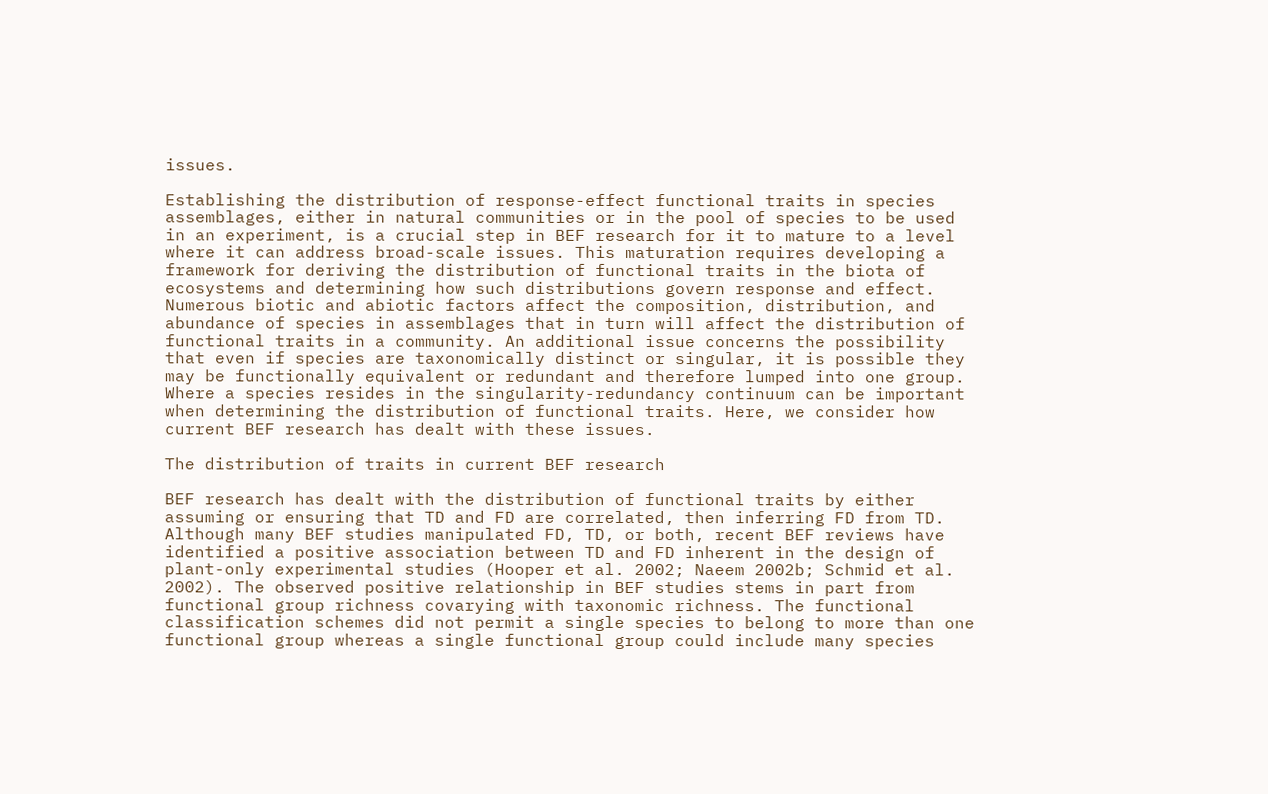issues.

Establishing the distribution of response-effect functional traits in species assemblages, either in natural communities or in the pool of species to be used in an experiment, is a crucial step in BEF research for it to mature to a level where it can address broad-scale issues. This maturation requires developing a framework for deriving the distribution of functional traits in the biota of ecosystems and determining how such distributions govern response and effect. Numerous biotic and abiotic factors affect the composition, distribution, and abundance of species in assemblages that in turn will affect the distribution of functional traits in a community. An additional issue concerns the possibility that even if species are taxonomically distinct or singular, it is possible they may be functionally equivalent or redundant and therefore lumped into one group. Where a species resides in the singularity-redundancy continuum can be important when determining the distribution of functional traits. Here, we consider how current BEF research has dealt with these issues.

The distribution of traits in current BEF research

BEF research has dealt with the distribution of functional traits by either assuming or ensuring that TD and FD are correlated, then inferring FD from TD. Although many BEF studies manipulated FD, TD, or both, recent BEF reviews have identified a positive association between TD and FD inherent in the design of plant-only experimental studies (Hooper et al. 2002; Naeem 2002b; Schmid et al. 2002). The observed positive relationship in BEF studies stems in part from functional group richness covarying with taxonomic richness. The functional classification schemes did not permit a single species to belong to more than one functional group whereas a single functional group could include many species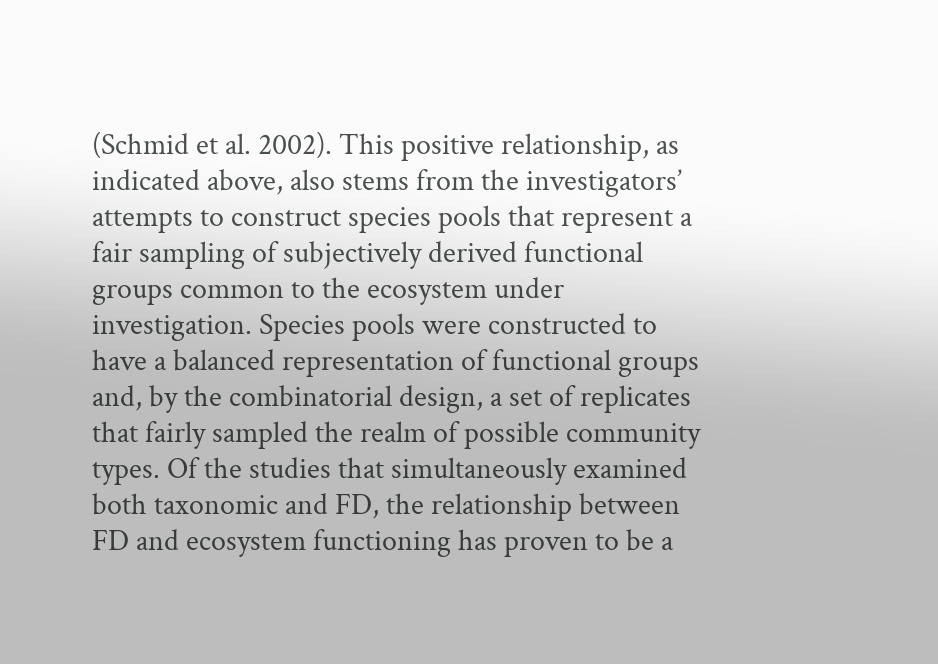(Schmid et al. 2002). This positive relationship, as indicated above, also stems from the investigators’ attempts to construct species pools that represent a fair sampling of subjectively derived functional groups common to the ecosystem under investigation. Species pools were constructed to have a balanced representation of functional groups and, by the combinatorial design, a set of replicates that fairly sampled the realm of possible community types. Of the studies that simultaneously examined both taxonomic and FD, the relationship between FD and ecosystem functioning has proven to be a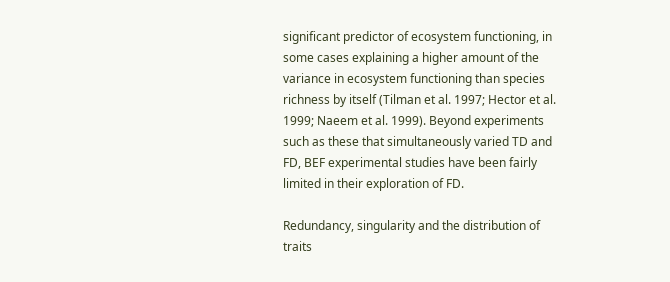significant predictor of ecosystem functioning, in some cases explaining a higher amount of the variance in ecosystem functioning than species richness by itself (Tilman et al. 1997; Hector et al. 1999; Naeem et al. 1999). Beyond experiments such as these that simultaneously varied TD and FD, BEF experimental studies have been fairly limited in their exploration of FD.

Redundancy, singularity and the distribution of traits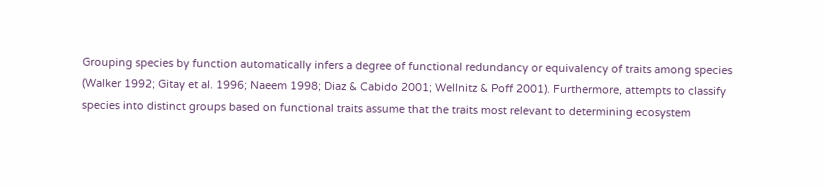Grouping species by function automatically infers a degree of functional redundancy or equivalency of traits among species (Walker 1992; Gitay et al. 1996; Naeem 1998; Diaz & Cabido 2001; Wellnitz & Poff 2001). Furthermore, attempts to classify species into distinct groups based on functional traits assume that the traits most relevant to determining ecosystem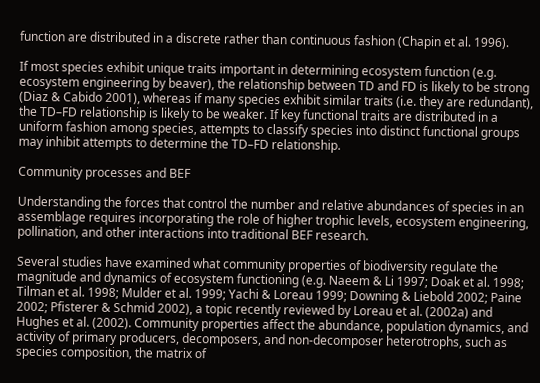function are distributed in a discrete rather than continuous fashion (Chapin et al. 1996).

If most species exhibit unique traits important in determining ecosystem function (e.g. ecosystem engineering by beaver), the relationship between TD and FD is likely to be strong (Diaz & Cabido 2001), whereas if many species exhibit similar traits (i.e. they are redundant), the TD–FD relationship is likely to be weaker. If key functional traits are distributed in a uniform fashion among species, attempts to classify species into distinct functional groups may inhibit attempts to determine the TD–FD relationship.

Community processes and BEF

Understanding the forces that control the number and relative abundances of species in an assemblage requires incorporating the role of higher trophic levels, ecosystem engineering, pollination, and other interactions into traditional BEF research.

Several studies have examined what community properties of biodiversity regulate the magnitude and dynamics of ecosystem functioning (e.g. Naeem & Li 1997; Doak et al. 1998; Tilman et al. 1998; Mulder et al. 1999; Yachi & Loreau 1999; Downing & Liebold 2002; Paine 2002; Pfisterer & Schmid 2002), a topic recently reviewed by Loreau et al. (2002a) and Hughes et al. (2002). Community properties affect the abundance, population dynamics, and activity of primary producers, decomposers, and non-decomposer heterotrophs, such as species composition, the matrix of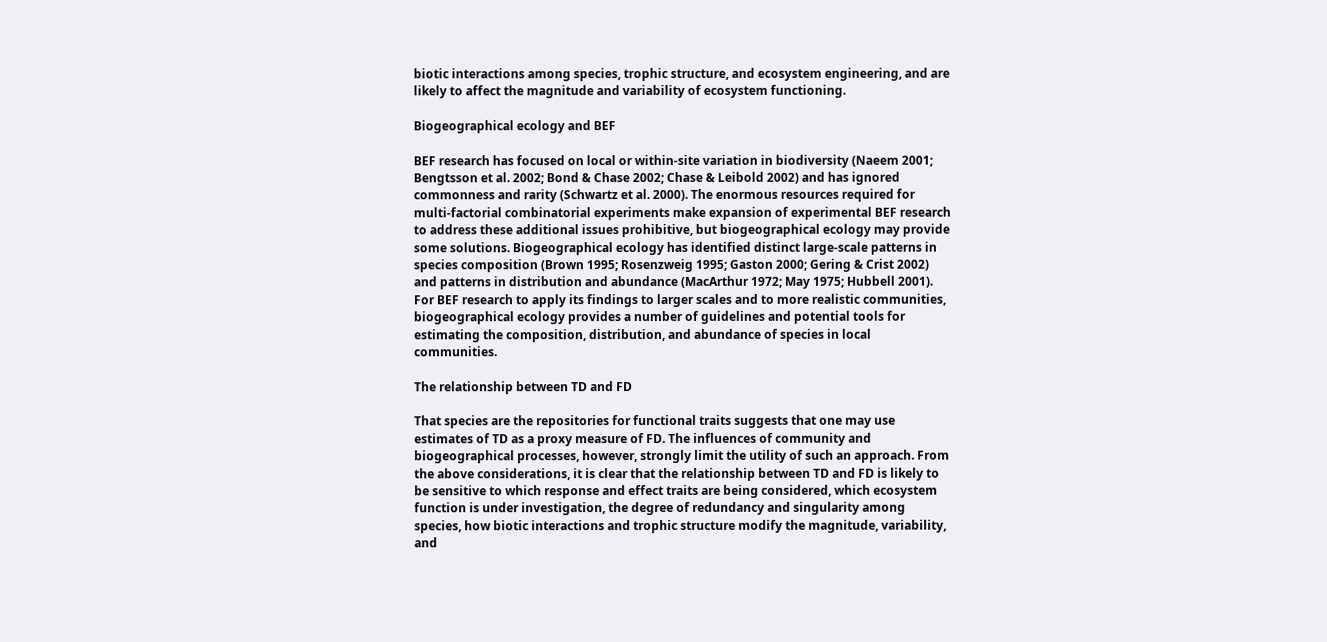biotic interactions among species, trophic structure, and ecosystem engineering, and are likely to affect the magnitude and variability of ecosystem functioning.

Biogeographical ecology and BEF

BEF research has focused on local or within-site variation in biodiversity (Naeem 2001; Bengtsson et al. 2002; Bond & Chase 2002; Chase & Leibold 2002) and has ignored commonness and rarity (Schwartz et al. 2000). The enormous resources required for multi-factorial combinatorial experiments make expansion of experimental BEF research to address these additional issues prohibitive, but biogeographical ecology may provide some solutions. Biogeographical ecology has identified distinct large-scale patterns in species composition (Brown 1995; Rosenzweig 1995; Gaston 2000; Gering & Crist 2002) and patterns in distribution and abundance (MacArthur 1972; May 1975; Hubbell 2001). For BEF research to apply its findings to larger scales and to more realistic communities, biogeographical ecology provides a number of guidelines and potential tools for estimating the composition, distribution, and abundance of species in local communities.

The relationship between TD and FD

That species are the repositories for functional traits suggests that one may use estimates of TD as a proxy measure of FD. The influences of community and biogeographical processes, however, strongly limit the utility of such an approach. From the above considerations, it is clear that the relationship between TD and FD is likely to be sensitive to which response and effect traits are being considered, which ecosystem function is under investigation, the degree of redundancy and singularity among species, how biotic interactions and trophic structure modify the magnitude, variability, and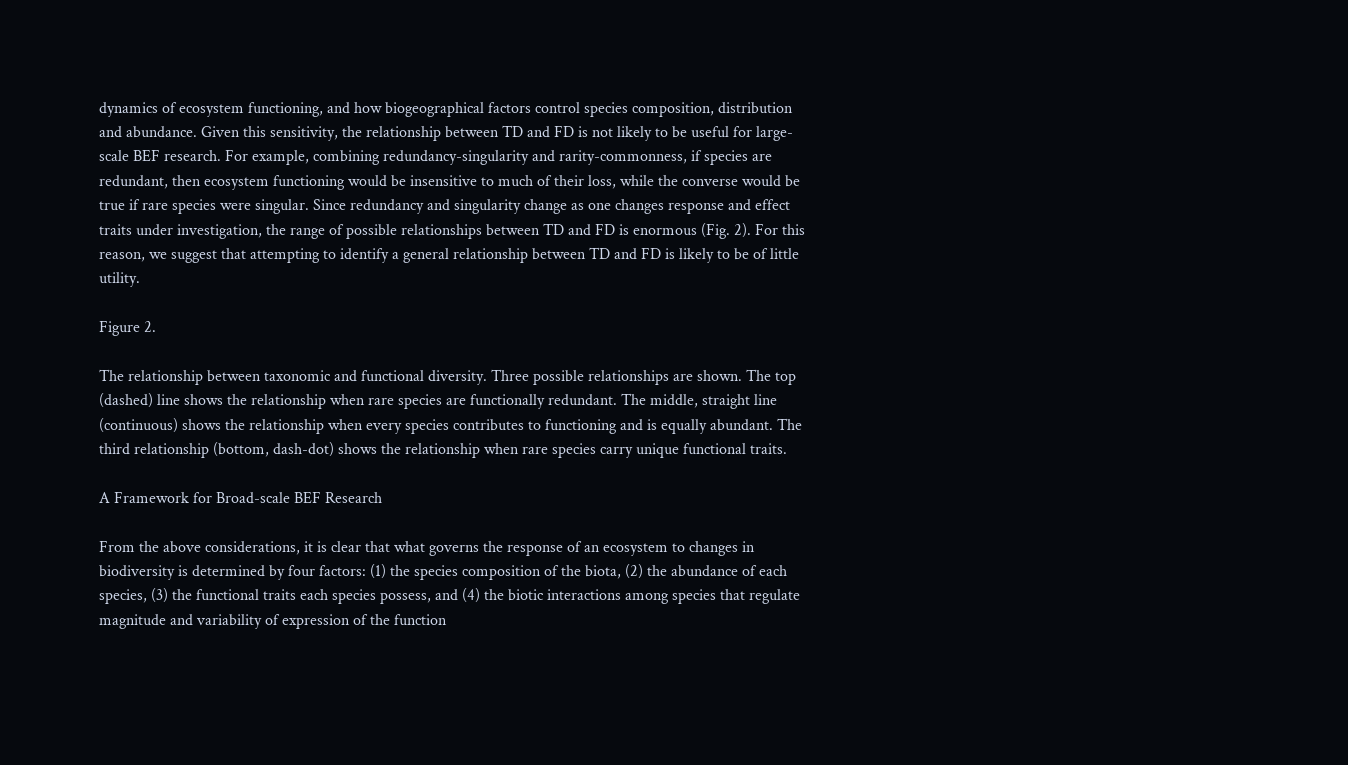dynamics of ecosystem functioning, and how biogeographical factors control species composition, distribution and abundance. Given this sensitivity, the relationship between TD and FD is not likely to be useful for large-scale BEF research. For example, combining redundancy-singularity and rarity-commonness, if species are redundant, then ecosystem functioning would be insensitive to much of their loss, while the converse would be true if rare species were singular. Since redundancy and singularity change as one changes response and effect traits under investigation, the range of possible relationships between TD and FD is enormous (Fig. 2). For this reason, we suggest that attempting to identify a general relationship between TD and FD is likely to be of little utility.

Figure 2.

The relationship between taxonomic and functional diversity. Three possible relationships are shown. The top (dashed) line shows the relationship when rare species are functionally redundant. The middle, straight line (continuous) shows the relationship when every species contributes to functioning and is equally abundant. The third relationship (bottom, dash-dot) shows the relationship when rare species carry unique functional traits.

A Framework for Broad-scale BEF Research

From the above considerations, it is clear that what governs the response of an ecosystem to changes in biodiversity is determined by four factors: (1) the species composition of the biota, (2) the abundance of each species, (3) the functional traits each species possess, and (4) the biotic interactions among species that regulate magnitude and variability of expression of the function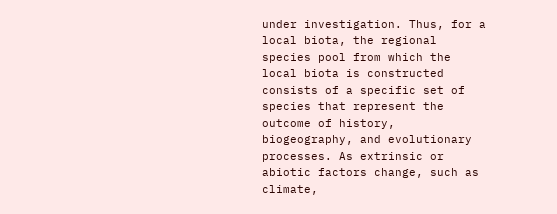under investigation. Thus, for a local biota, the regional species pool from which the local biota is constructed consists of a specific set of species that represent the outcome of history, biogeography, and evolutionary processes. As extrinsic or abiotic factors change, such as climate,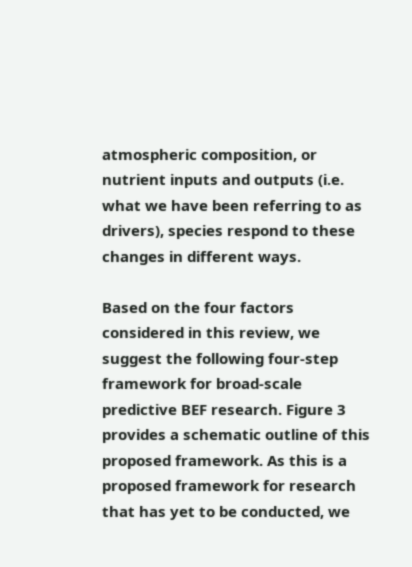atmospheric composition, or nutrient inputs and outputs (i.e. what we have been referring to as drivers), species respond to these changes in different ways.

Based on the four factors considered in this review, we suggest the following four-step framework for broad-scale predictive BEF research. Figure 3 provides a schematic outline of this proposed framework. As this is a proposed framework for research that has yet to be conducted, we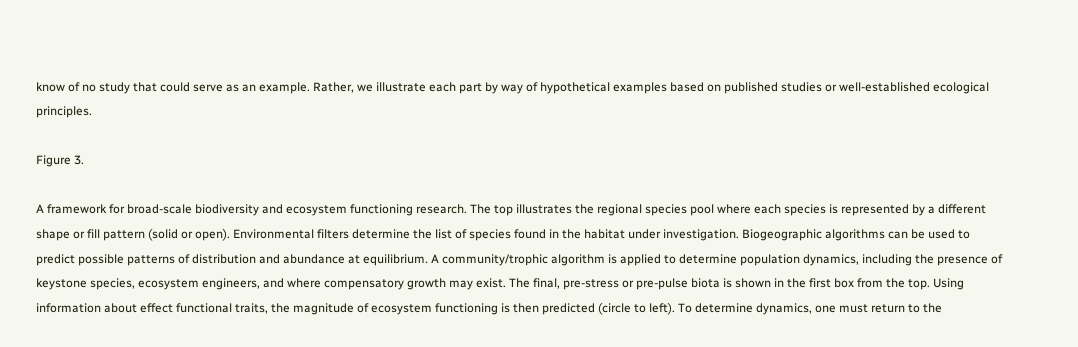know of no study that could serve as an example. Rather, we illustrate each part by way of hypothetical examples based on published studies or well-established ecological principles.

Figure 3.

A framework for broad-scale biodiversity and ecosystem functioning research. The top illustrates the regional species pool where each species is represented by a different shape or fill pattern (solid or open). Environmental filters determine the list of species found in the habitat under investigation. Biogeographic algorithms can be used to predict possible patterns of distribution and abundance at equilibrium. A community/trophic algorithm is applied to determine population dynamics, including the presence of keystone species, ecosystem engineers, and where compensatory growth may exist. The final, pre-stress or pre-pulse biota is shown in the first box from the top. Using information about effect functional traits, the magnitude of ecosystem functioning is then predicted (circle to left). To determine dynamics, one must return to the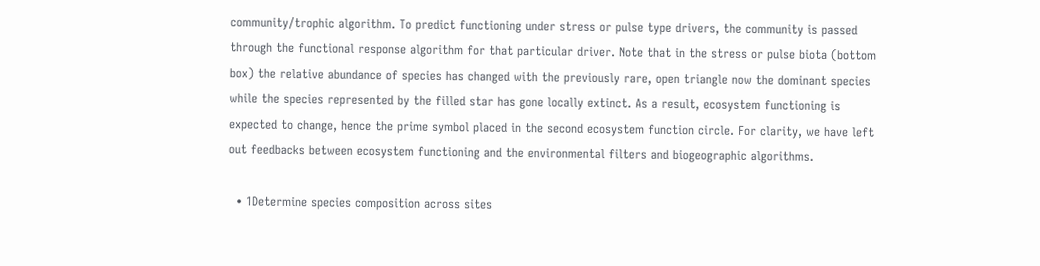community/trophic algorithm. To predict functioning under stress or pulse type drivers, the community is passed through the functional response algorithm for that particular driver. Note that in the stress or pulse biota (bottom box) the relative abundance of species has changed with the previously rare, open triangle now the dominant species while the species represented by the filled star has gone locally extinct. As a result, ecosystem functioning is expected to change, hence the prime symbol placed in the second ecosystem function circle. For clarity, we have left out feedbacks between ecosystem functioning and the environmental filters and biogeographic algorithms.

  • 1Determine species composition across sites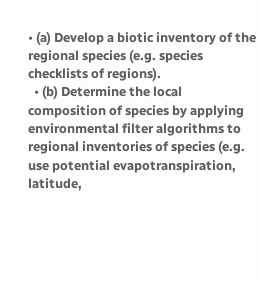• (a) Develop a biotic inventory of the regional species (e.g. species checklists of regions).
  • (b) Determine the local composition of species by applying environmental filter algorithms to regional inventories of species (e.g. use potential evapotranspiration, latitude,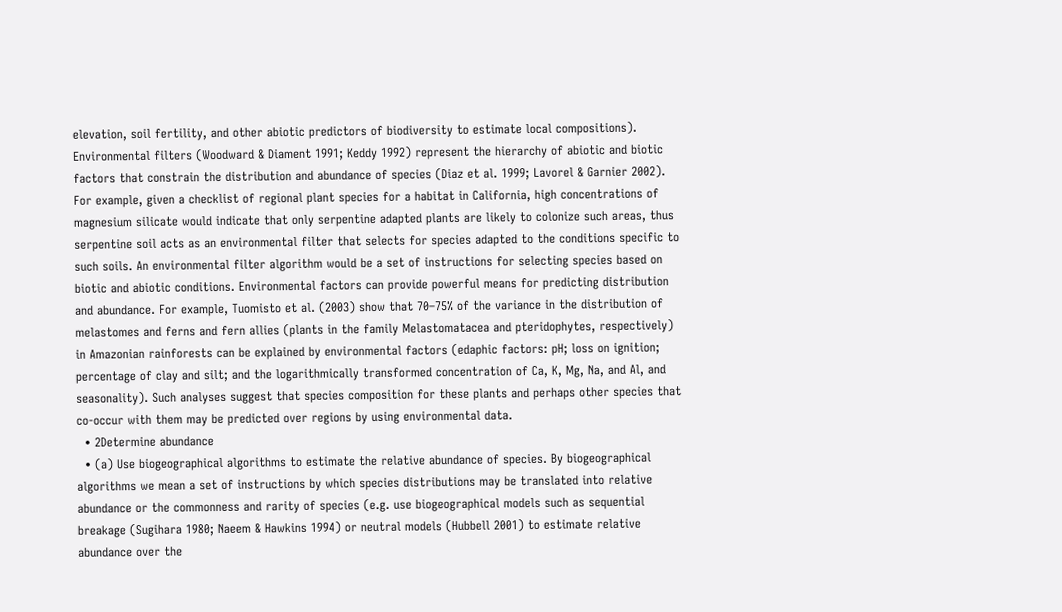elevation, soil fertility, and other abiotic predictors of biodiversity to estimate local compositions). Environmental filters (Woodward & Diament 1991; Keddy 1992) represent the hierarchy of abiotic and biotic factors that constrain the distribution and abundance of species (Diaz et al. 1999; Lavorel & Garnier 2002). For example, given a checklist of regional plant species for a habitat in California, high concentrations of magnesium silicate would indicate that only serpentine adapted plants are likely to colonize such areas, thus serpentine soil acts as an environmental filter that selects for species adapted to the conditions specific to such soils. An environmental filter algorithm would be a set of instructions for selecting species based on biotic and abiotic conditions. Environmental factors can provide powerful means for predicting distribution and abundance. For example, Tuomisto et al. (2003) show that 70–75% of the variance in the distribution of melastomes and ferns and fern allies (plants in the family Melastomatacea and pteridophytes, respectively) in Amazonian rainforests can be explained by environmental factors (edaphic factors: pH; loss on ignition; percentage of clay and silt; and the logarithmically transformed concentration of Ca, K, Mg, Na, and Al, and seasonality). Such analyses suggest that species composition for these plants and perhaps other species that co-occur with them may be predicted over regions by using environmental data.
  • 2Determine abundance
  • (a) Use biogeographical algorithms to estimate the relative abundance of species. By biogeographical algorithms we mean a set of instructions by which species distributions may be translated into relative abundance or the commonness and rarity of species (e.g. use biogeographical models such as sequential breakage (Sugihara 1980; Naeem & Hawkins 1994) or neutral models (Hubbell 2001) to estimate relative abundance over the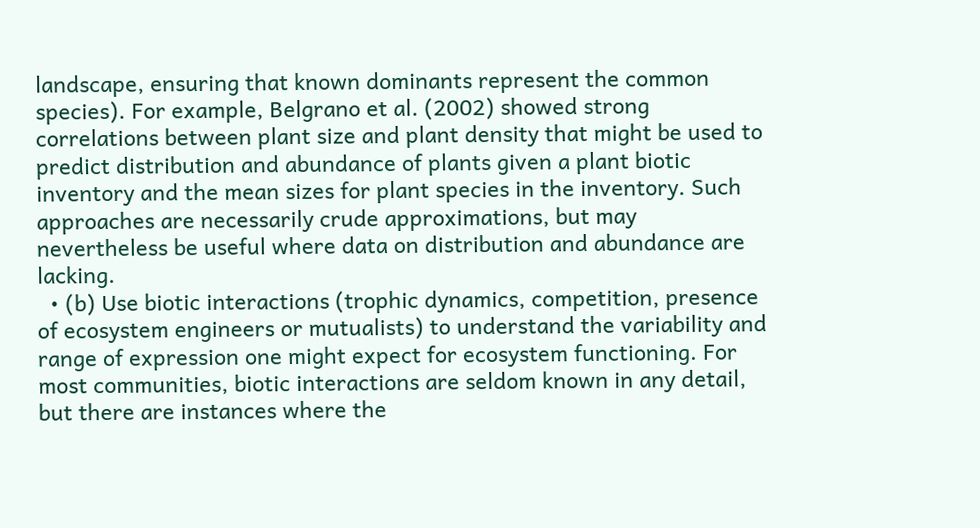landscape, ensuring that known dominants represent the common species). For example, Belgrano et al. (2002) showed strong correlations between plant size and plant density that might be used to predict distribution and abundance of plants given a plant biotic inventory and the mean sizes for plant species in the inventory. Such approaches are necessarily crude approximations, but may nevertheless be useful where data on distribution and abundance are lacking.
  • (b) Use biotic interactions (trophic dynamics, competition, presence of ecosystem engineers or mutualists) to understand the variability and range of expression one might expect for ecosystem functioning. For most communities, biotic interactions are seldom known in any detail, but there are instances where the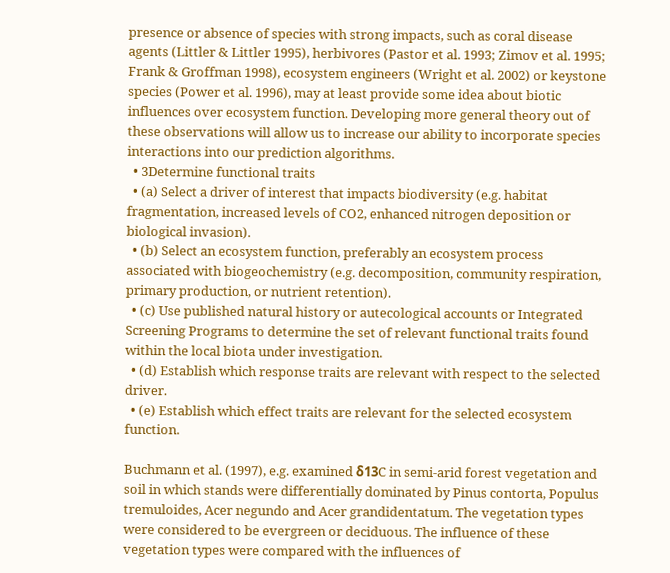presence or absence of species with strong impacts, such as coral disease agents (Littler & Littler 1995), herbivores (Pastor et al. 1993; Zimov et al. 1995; Frank & Groffman 1998), ecosystem engineers (Wright et al. 2002) or keystone species (Power et al. 1996), may at least provide some idea about biotic influences over ecosystem function. Developing more general theory out of these observations will allow us to increase our ability to incorporate species interactions into our prediction algorithms.
  • 3Determine functional traits
  • (a) Select a driver of interest that impacts biodiversity (e.g. habitat fragmentation, increased levels of CO2, enhanced nitrogen deposition or biological invasion).
  • (b) Select an ecosystem function, preferably an ecosystem process associated with biogeochemistry (e.g. decomposition, community respiration, primary production, or nutrient retention).
  • (c) Use published natural history or autecological accounts or Integrated Screening Programs to determine the set of relevant functional traits found within the local biota under investigation.
  • (d) Establish which response traits are relevant with respect to the selected driver.
  • (e) Establish which effect traits are relevant for the selected ecosystem function.

Buchmann et al. (1997), e.g. examined δ13C in semi-arid forest vegetation and soil in which stands were differentially dominated by Pinus contorta, Populus tremuloides, Acer negundo and Acer grandidentatum. The vegetation types were considered to be evergreen or deciduous. The influence of these vegetation types were compared with the influences of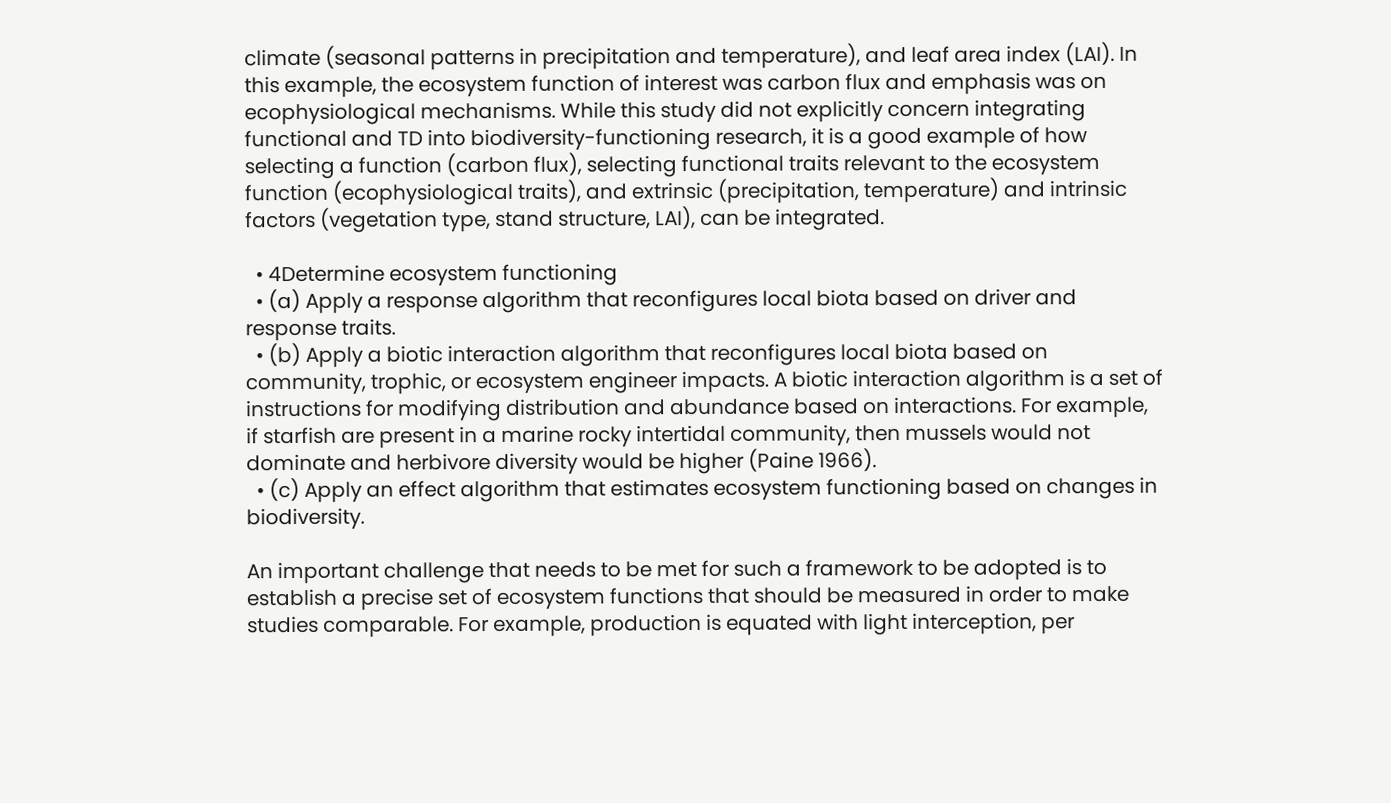climate (seasonal patterns in precipitation and temperature), and leaf area index (LAI). In this example, the ecosystem function of interest was carbon flux and emphasis was on ecophysiological mechanisms. While this study did not explicitly concern integrating functional and TD into biodiversity-functioning research, it is a good example of how selecting a function (carbon flux), selecting functional traits relevant to the ecosystem function (ecophysiological traits), and extrinsic (precipitation, temperature) and intrinsic factors (vegetation type, stand structure, LAI), can be integrated.

  • 4Determine ecosystem functioning
  • (a) Apply a response algorithm that reconfigures local biota based on driver and response traits.
  • (b) Apply a biotic interaction algorithm that reconfigures local biota based on community, trophic, or ecosystem engineer impacts. A biotic interaction algorithm is a set of instructions for modifying distribution and abundance based on interactions. For example, if starfish are present in a marine rocky intertidal community, then mussels would not dominate and herbivore diversity would be higher (Paine 1966).
  • (c) Apply an effect algorithm that estimates ecosystem functioning based on changes in biodiversity.

An important challenge that needs to be met for such a framework to be adopted is to establish a precise set of ecosystem functions that should be measured in order to make studies comparable. For example, production is equated with light interception, per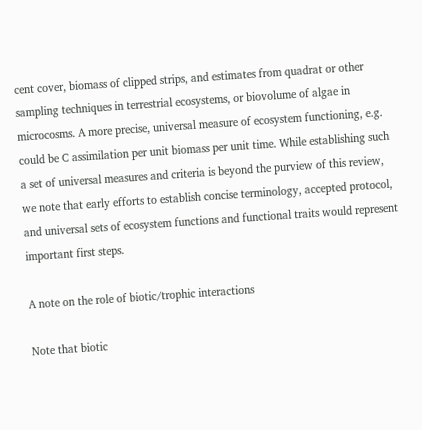cent cover, biomass of clipped strips, and estimates from quadrat or other sampling techniques in terrestrial ecosystems, or biovolume of algae in microcosms. A more precise, universal measure of ecosystem functioning, e.g. could be C assimilation per unit biomass per unit time. While establishing such a set of universal measures and criteria is beyond the purview of this review, we note that early efforts to establish concise terminology, accepted protocol, and universal sets of ecosystem functions and functional traits would represent important first steps.

A note on the role of biotic/trophic interactions

Note that biotic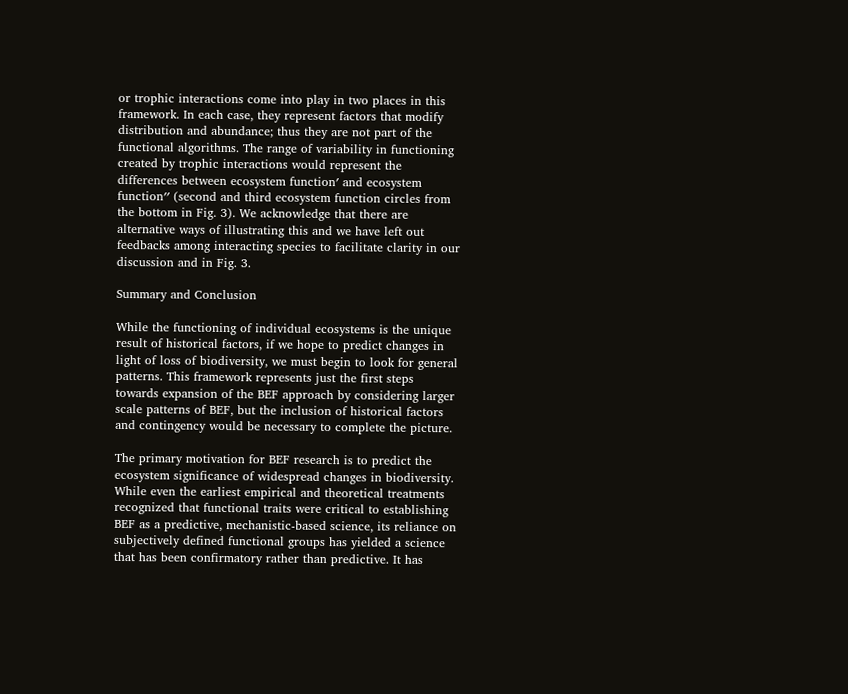or trophic interactions come into play in two places in this framework. In each case, they represent factors that modify distribution and abundance; thus they are not part of the functional algorithms. The range of variability in functioning created by trophic interactions would represent the differences between ecosystem function′ and ecosystem function′′ (second and third ecosystem function circles from the bottom in Fig. 3). We acknowledge that there are alternative ways of illustrating this and we have left out feedbacks among interacting species to facilitate clarity in our discussion and in Fig. 3.

Summary and Conclusion

While the functioning of individual ecosystems is the unique result of historical factors, if we hope to predict changes in light of loss of biodiversity, we must begin to look for general patterns. This framework represents just the first steps towards expansion of the BEF approach by considering larger scale patterns of BEF, but the inclusion of historical factors and contingency would be necessary to complete the picture.

The primary motivation for BEF research is to predict the ecosystem significance of widespread changes in biodiversity. While even the earliest empirical and theoretical treatments recognized that functional traits were critical to establishing BEF as a predictive, mechanistic-based science, its reliance on subjectively defined functional groups has yielded a science that has been confirmatory rather than predictive. It has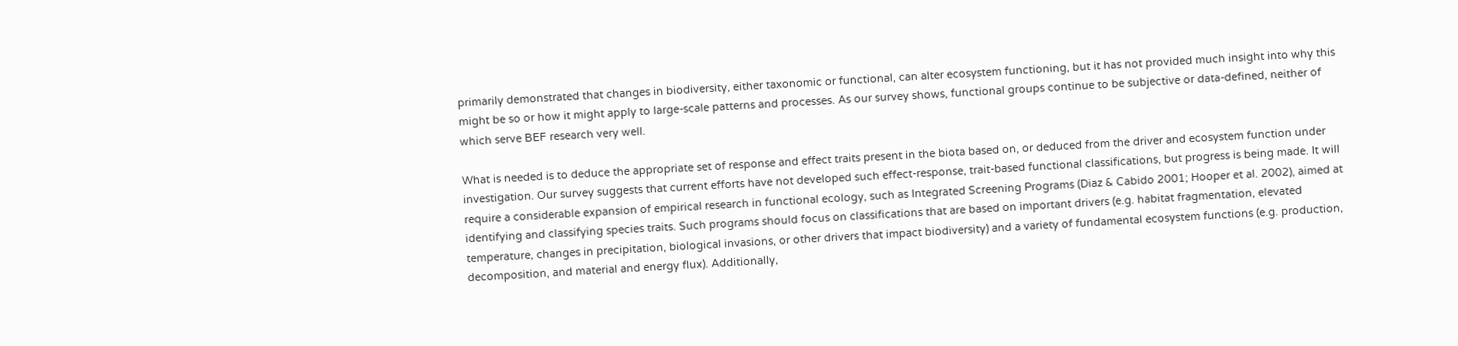primarily demonstrated that changes in biodiversity, either taxonomic or functional, can alter ecosystem functioning, but it has not provided much insight into why this might be so or how it might apply to large-scale patterns and processes. As our survey shows, functional groups continue to be subjective or data-defined, neither of which serve BEF research very well.

What is needed is to deduce the appropriate set of response and effect traits present in the biota based on, or deduced from the driver and ecosystem function under investigation. Our survey suggests that current efforts have not developed such effect-response, trait-based functional classifications, but progress is being made. It will require a considerable expansion of empirical research in functional ecology, such as Integrated Screening Programs (Diaz & Cabido 2001; Hooper et al. 2002), aimed at identifying and classifying species traits. Such programs should focus on classifications that are based on important drivers (e.g. habitat fragmentation, elevated temperature, changes in precipitation, biological invasions, or other drivers that impact biodiversity) and a variety of fundamental ecosystem functions (e.g. production, decomposition, and material and energy flux). Additionally,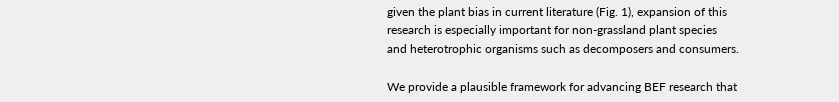given the plant bias in current literature (Fig. 1), expansion of this research is especially important for non-grassland plant species and heterotrophic organisms such as decomposers and consumers.

We provide a plausible framework for advancing BEF research that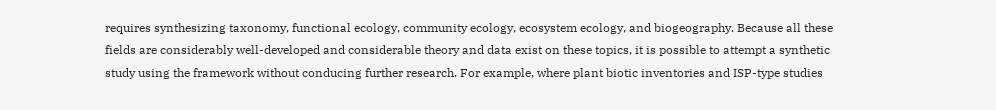requires synthesizing taxonomy, functional ecology, community ecology, ecosystem ecology, and biogeography. Because all these fields are considerably well-developed and considerable theory and data exist on these topics, it is possible to attempt a synthetic study using the framework without conducing further research. For example, where plant biotic inventories and ISP-type studies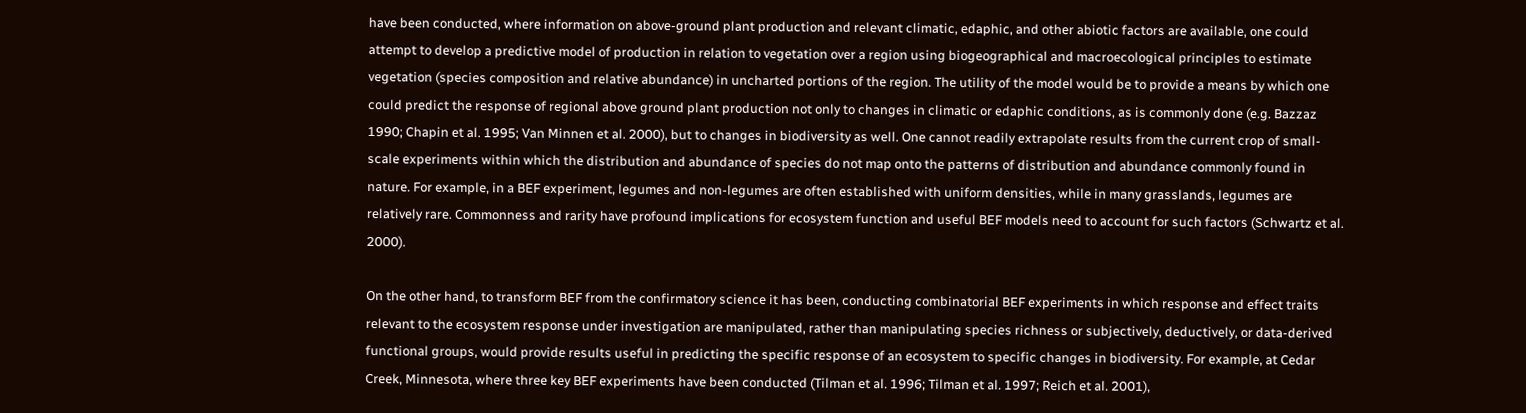have been conducted, where information on above-ground plant production and relevant climatic, edaphic, and other abiotic factors are available, one could attempt to develop a predictive model of production in relation to vegetation over a region using biogeographical and macroecological principles to estimate vegetation (species composition and relative abundance) in uncharted portions of the region. The utility of the model would be to provide a means by which one could predict the response of regional above ground plant production not only to changes in climatic or edaphic conditions, as is commonly done (e.g. Bazzaz 1990; Chapin et al. 1995; Van Minnen et al. 2000), but to changes in biodiversity as well. One cannot readily extrapolate results from the current crop of small-scale experiments within which the distribution and abundance of species do not map onto the patterns of distribution and abundance commonly found in nature. For example, in a BEF experiment, legumes and non-legumes are often established with uniform densities, while in many grasslands, legumes are relatively rare. Commonness and rarity have profound implications for ecosystem function and useful BEF models need to account for such factors (Schwartz et al. 2000).

On the other hand, to transform BEF from the confirmatory science it has been, conducting combinatorial BEF experiments in which response and effect traits relevant to the ecosystem response under investigation are manipulated, rather than manipulating species richness or subjectively, deductively, or data-derived functional groups, would provide results useful in predicting the specific response of an ecosystem to specific changes in biodiversity. For example, at Cedar Creek, Minnesota, where three key BEF experiments have been conducted (Tilman et al. 1996; Tilman et al. 1997; Reich et al. 2001),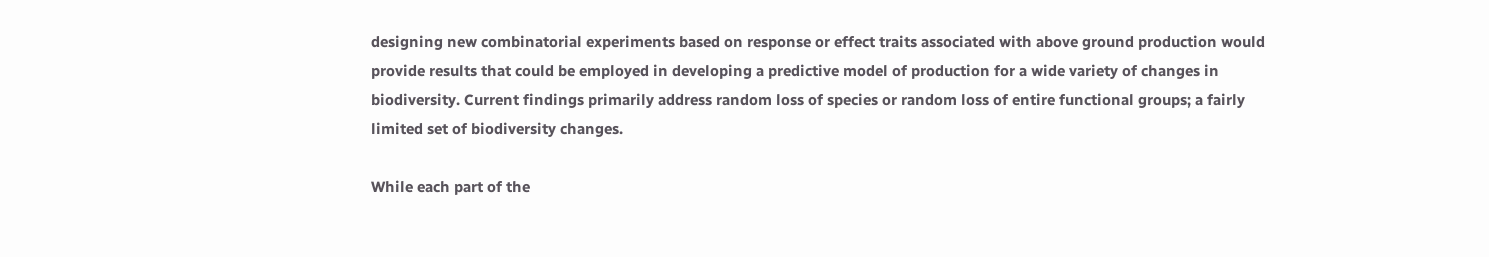designing new combinatorial experiments based on response or effect traits associated with above ground production would provide results that could be employed in developing a predictive model of production for a wide variety of changes in biodiversity. Current findings primarily address random loss of species or random loss of entire functional groups; a fairly limited set of biodiversity changes.

While each part of the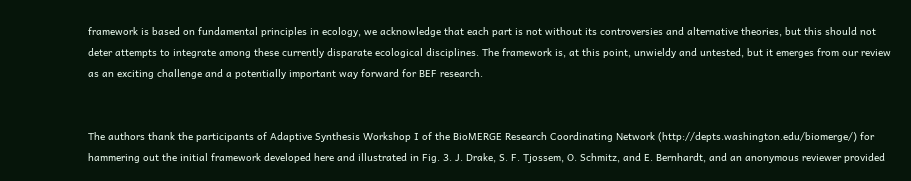framework is based on fundamental principles in ecology, we acknowledge that each part is not without its controversies and alternative theories, but this should not deter attempts to integrate among these currently disparate ecological disciplines. The framework is, at this point, unwieldy and untested, but it emerges from our review as an exciting challenge and a potentially important way forward for BEF research.


The authors thank the participants of Adaptive Synthesis Workshop I of the BioMERGE Research Coordinating Network (http://depts.washington.edu/biomerge/) for hammering out the initial framework developed here and illustrated in Fig. 3. J. Drake, S. F. Tjossem, O. Schmitz, and E. Bernhardt, and an anonymous reviewer provided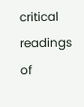critical readings of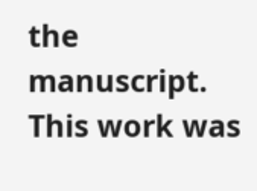the manuscript. This work was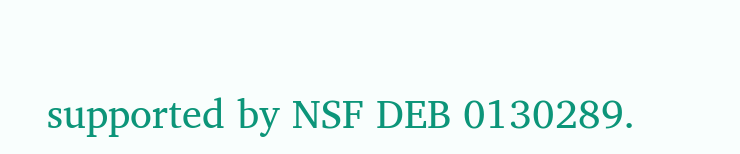supported by NSF DEB 0130289.